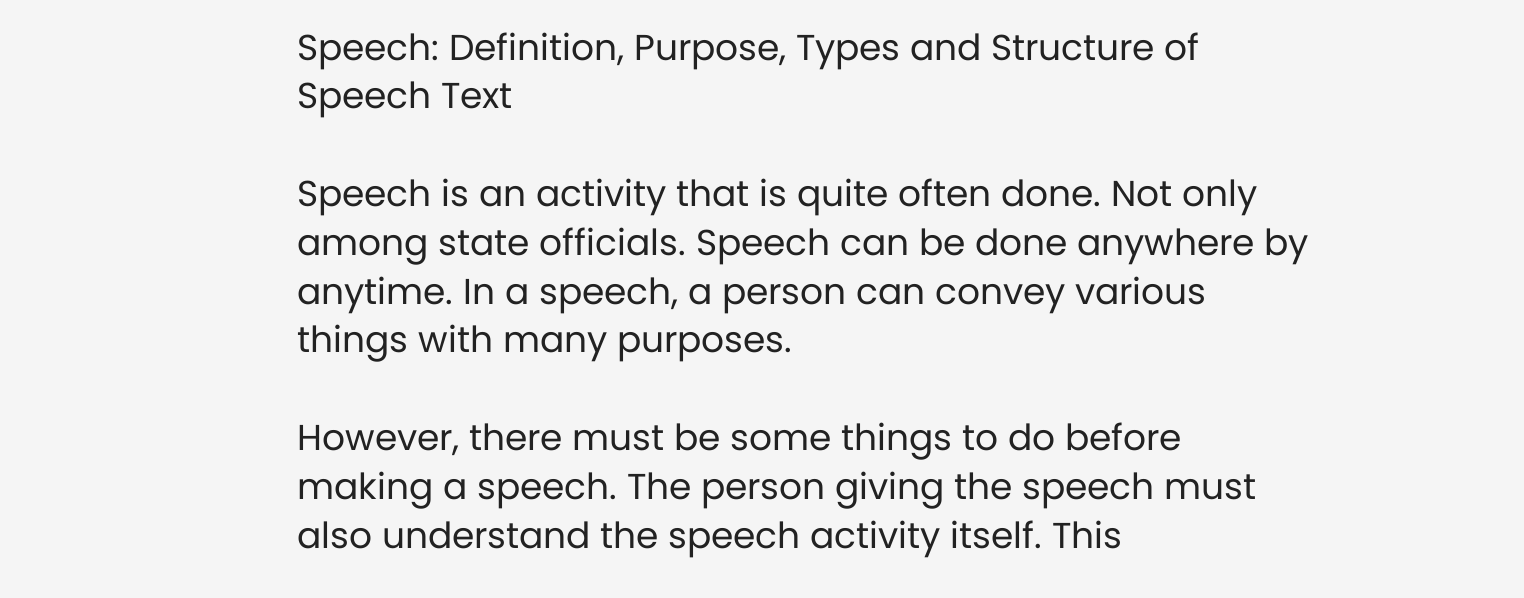Speech: Definition, Purpose, Types and Structure of Speech Text

Speech is an activity that is quite often done. Not only among state officials. Speech can be done anywhere by anytime. In a speech, a person can convey various things with many purposes.

However, there must be some things to do before making a speech. The person giving the speech must also understand the speech activity itself. This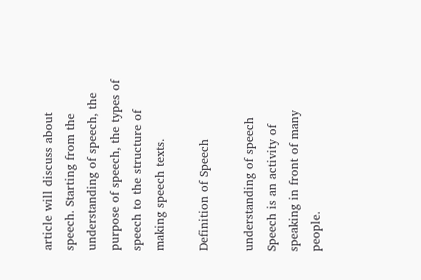article will discuss about speech. Starting from the understanding of speech, the purpose of speech, the types of speech to the structure of making speech texts.

Definition of Speech

understanding of speech Speech is an activity of speaking in front of many people.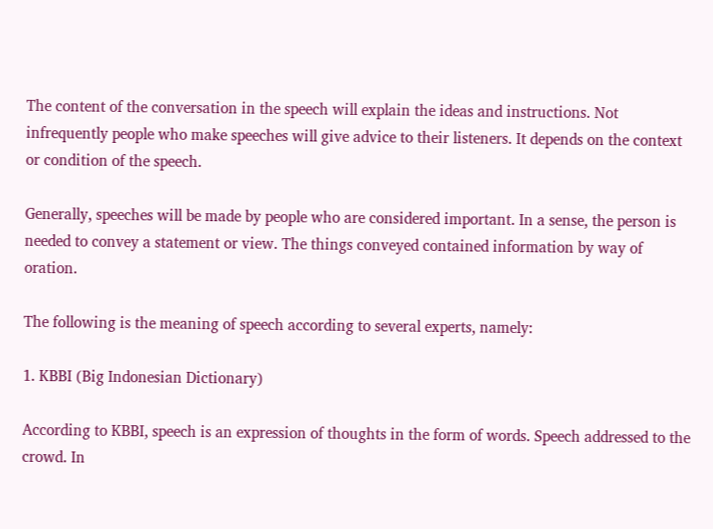The content of the conversation in the speech will explain the ideas and instructions. Not infrequently people who make speeches will give advice to their listeners. It depends on the context or condition of the speech.

Generally, speeches will be made by people who are considered important. In a sense, the person is needed to convey a statement or view. The things conveyed contained information by way of oration.

The following is the meaning of speech according to several experts, namely:

1. KBBI (Big Indonesian Dictionary)

According to KBBI, speech is an expression of thoughts in the form of words. Speech addressed to the crowd. In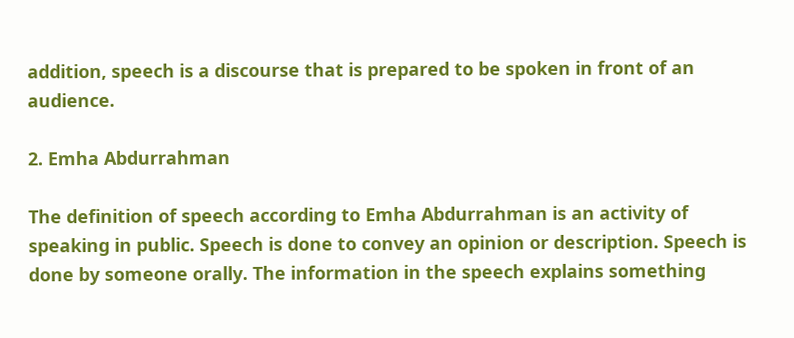addition, speech is a discourse that is prepared to be spoken in front of an audience.

2. Emha Abdurrahman

The definition of speech according to Emha Abdurrahman is an activity of speaking in public. Speech is done to convey an opinion or description. Speech is done by someone orally. The information in the speech explains something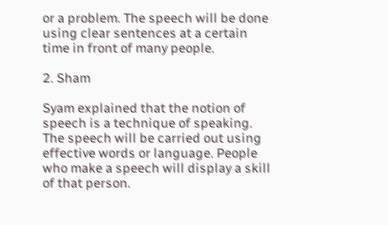or a problem. The speech will be done using clear sentences at a certain time in front of many people.

2. Sham

Syam explained that the notion of speech is a technique of speaking. The speech will be carried out using effective words or language. People who make a speech will display a skill of that person.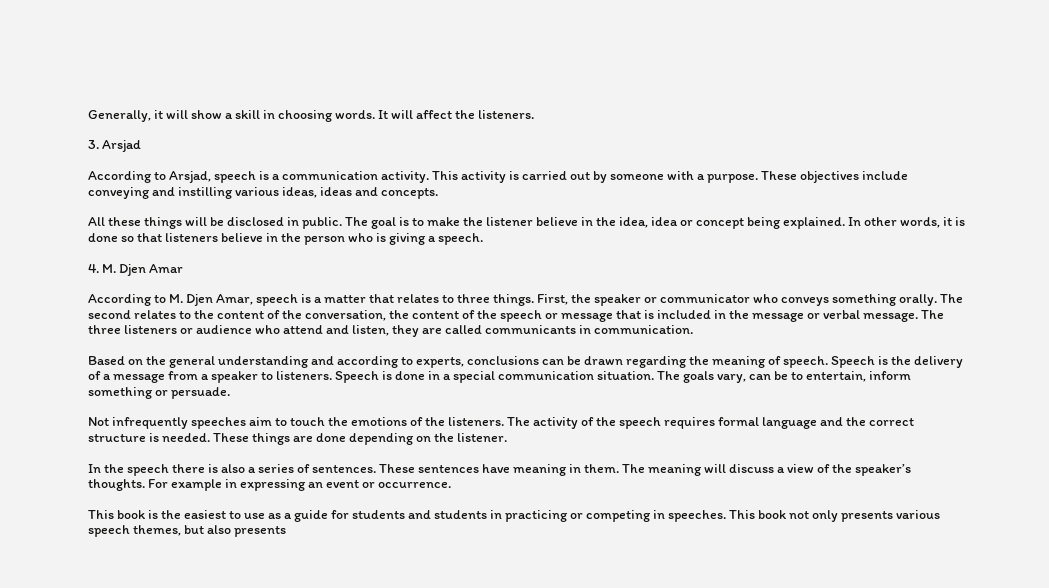Generally, it will show a skill in choosing words. It will affect the listeners.

3. Arsjad

According to Arsjad, speech is a communication activity. This activity is carried out by someone with a purpose. These objectives include conveying and instilling various ideas, ideas and concepts.

All these things will be disclosed in public. The goal is to make the listener believe in the idea, idea or concept being explained. In other words, it is done so that listeners believe in the person who is giving a speech.

4. M. Djen Amar

According to M. Djen Amar, speech is a matter that relates to three things. First, the speaker or communicator who conveys something orally. The second relates to the content of the conversation, the content of the speech or message that is included in the message or verbal message. The three listeners or audience who attend and listen, they are called communicants in communication.

Based on the general understanding and according to experts, conclusions can be drawn regarding the meaning of speech. Speech is the delivery of a message from a speaker to listeners. Speech is done in a special communication situation. The goals vary, can be to entertain, inform something or persuade.

Not infrequently speeches aim to touch the emotions of the listeners. The activity of the speech requires formal language and the correct structure is needed. These things are done depending on the listener.

In the speech there is also a series of sentences. These sentences have meaning in them. The meaning will discuss a view of the speaker’s thoughts. For example in expressing an event or occurrence.

This book is the easiest to use as a guide for students and students in practicing or competing in speeches. This book not only presents various speech themes, but also presents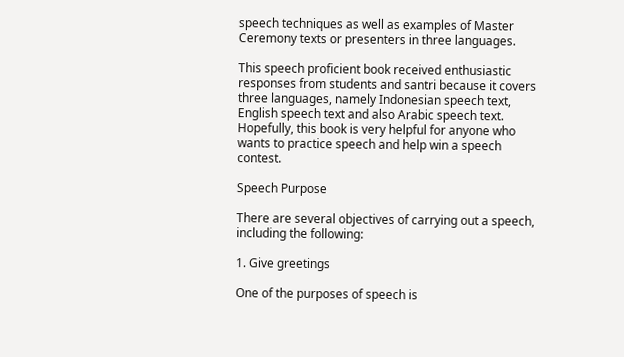speech techniques as well as examples of Master Ceremony texts or presenters in three languages.

This speech proficient book received enthusiastic responses from students and santri because it covers three languages, namely Indonesian speech text, English speech text and also Arabic speech text. Hopefully, this book is very helpful for anyone who wants to practice speech and help win a speech contest.

Speech Purpose

There are several objectives of carrying out a speech, including the following:

1. Give greetings

One of the purposes of speech is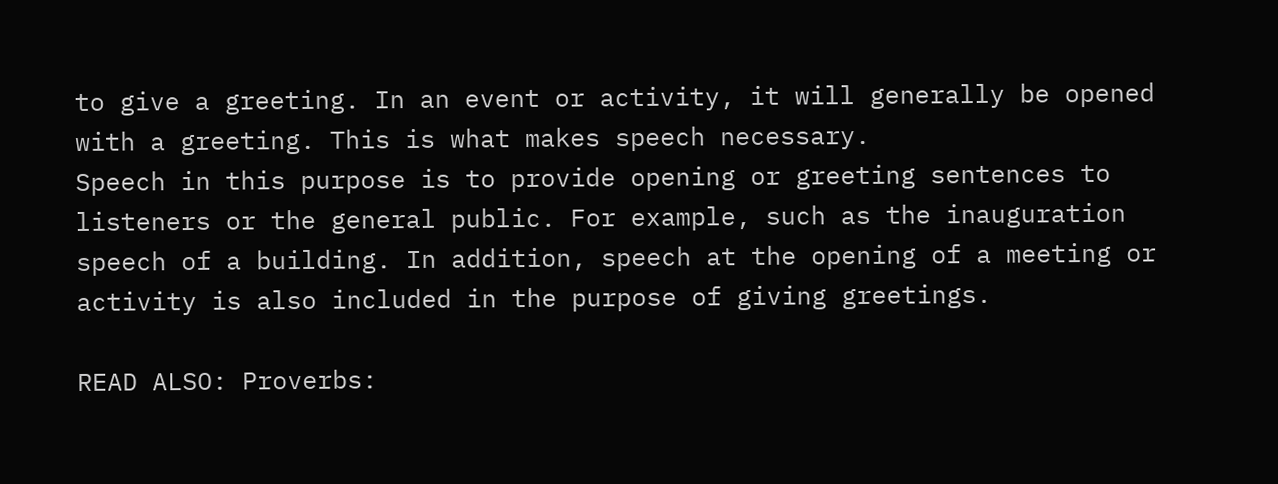to give a greeting. In an event or activity, it will generally be opened with a greeting. This is what makes speech necessary.
Speech in this purpose is to provide opening or greeting sentences to listeners or the general public. For example, such as the inauguration speech of a building. In addition, speech at the opening of a meeting or activity is also included in the purpose of giving greetings.

READ ALSO: Proverbs: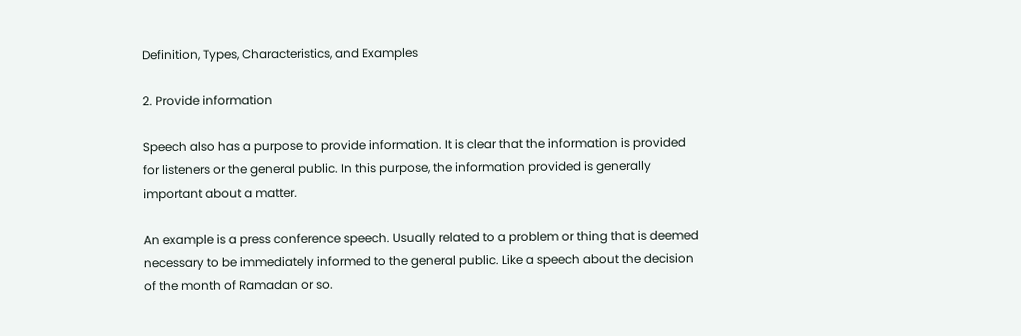Definition, Types, Characteristics, and Examples

2. Provide information

Speech also has a purpose to provide information. It is clear that the information is provided for listeners or the general public. In this purpose, the information provided is generally important about a matter.

An example is a press conference speech. Usually related to a problem or thing that is deemed necessary to be immediately informed to the general public. Like a speech about the decision of the month of Ramadan or so.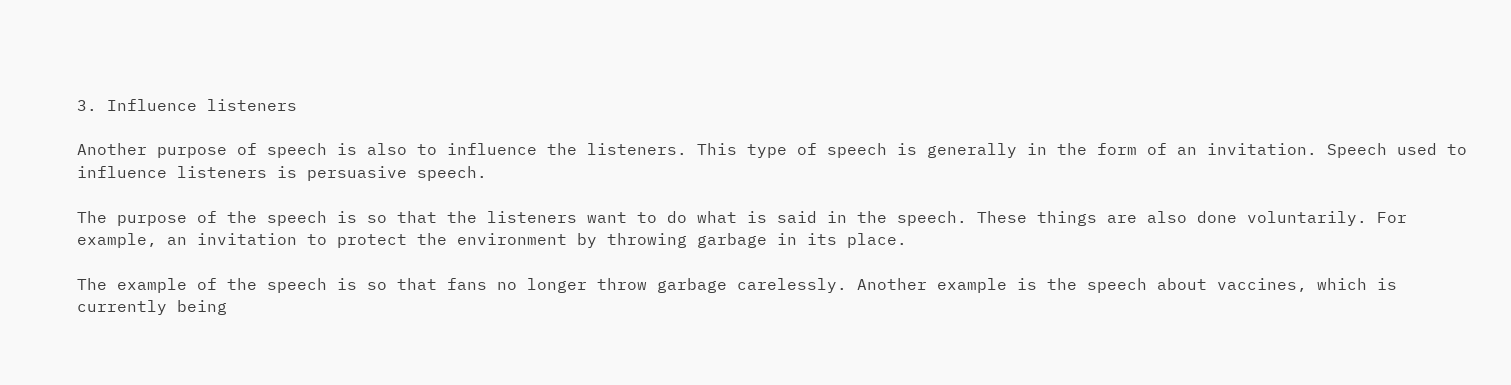3. Influence listeners

Another purpose of speech is also to influence the listeners. This type of speech is generally in the form of an invitation. Speech used to influence listeners is persuasive speech.

The purpose of the speech is so that the listeners want to do what is said in the speech. These things are also done voluntarily. For example, an invitation to protect the environment by throwing garbage in its place.

The example of the speech is so that fans no longer throw garbage carelessly. Another example is the speech about vaccines, which is currently being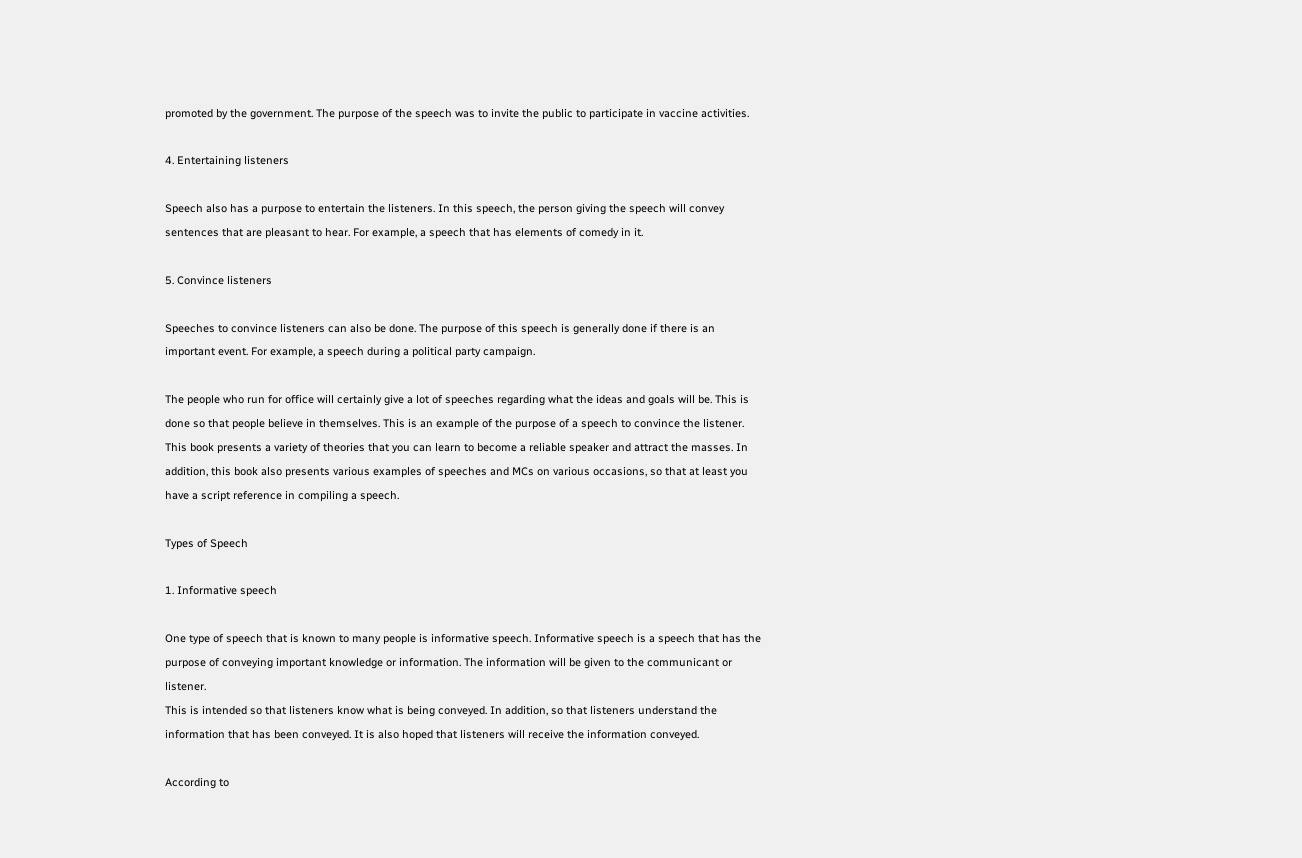promoted by the government. The purpose of the speech was to invite the public to participate in vaccine activities.

4. Entertaining listeners

Speech also has a purpose to entertain the listeners. In this speech, the person giving the speech will convey sentences that are pleasant to hear. For example, a speech that has elements of comedy in it.

5. Convince listeners

Speeches to convince listeners can also be done. The purpose of this speech is generally done if there is an important event. For example, a speech during a political party campaign.

The people who run for office will certainly give a lot of speeches regarding what the ideas and goals will be. This is done so that people believe in themselves. This is an example of the purpose of a speech to convince the listener.
This book presents a variety of theories that you can learn to become a reliable speaker and attract the masses. In addition, this book also presents various examples of speeches and MCs on various occasions, so that at least you have a script reference in compiling a speech.

Types of Speech

1. Informative speech

One type of speech that is known to many people is informative speech. Informative speech is a speech that has the purpose of conveying important knowledge or information. The information will be given to the communicant or listener.
This is intended so that listeners know what is being conveyed. In addition, so that listeners understand the information that has been conveyed. It is also hoped that listeners will receive the information conveyed.

According to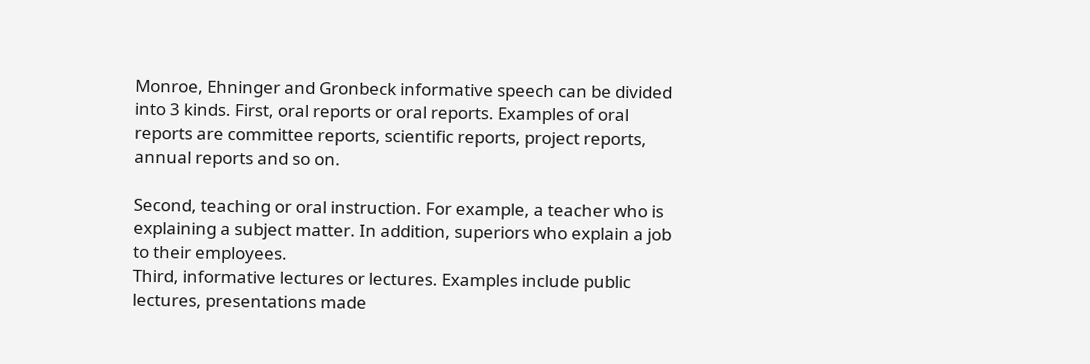Monroe, Ehninger and Gronbeck informative speech can be divided into 3 kinds. First, oral reports or oral reports. Examples of oral reports are committee reports, scientific reports, project reports, annual reports and so on.

Second, teaching or oral instruction. For example, a teacher who is explaining a subject matter. In addition, superiors who explain a job to their employees.
Third, informative lectures or lectures. Examples include public lectures, presentations made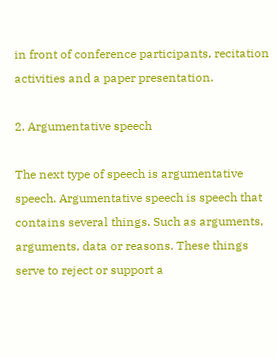in front of conference participants, recitation activities and a paper presentation.

2. Argumentative speech

The next type of speech is argumentative speech. Argumentative speech is speech that contains several things. Such as arguments, arguments, data or reasons. These things serve to reject or support a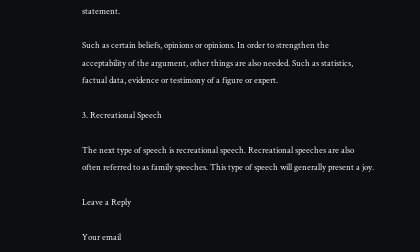statement.

Such as certain beliefs, opinions or opinions. In order to strengthen the acceptability of the argument, other things are also needed. Such as statistics, factual data, evidence or testimony of a figure or expert.

3. Recreational Speech

The next type of speech is recreational speech. Recreational speeches are also often referred to as family speeches. This type of speech will generally present a joy.

Leave a Reply

Your email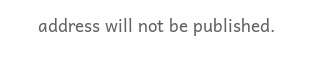address will not be published.